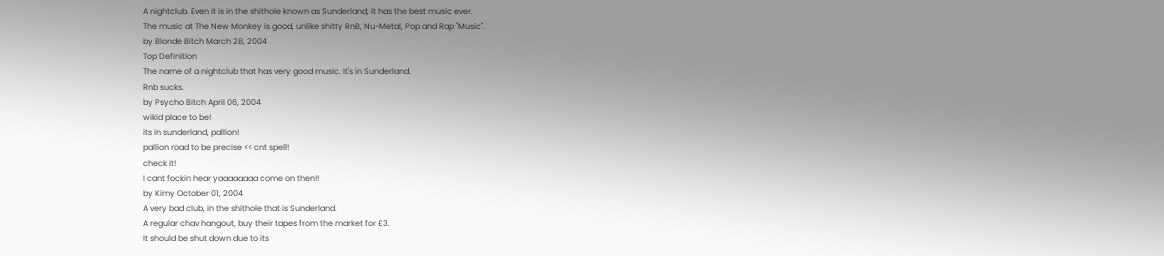A nightclub. Even it is in the shithole known as Sunderland, it has the best music ever.
The music at The New Monkey is good, unlike shitty RnB, Nu-Metal, Pop and Rap "Music".
by Blonde Bitch March 28, 2004
Top Definition
The name of a nightclub that has very good music. It's in Sunderland.
Rnb sucks.
by Psycho Bitch April 06, 2004
wikid place to be!
its in sunderland, pallion!
pallion road to be precise << cnt spell!
check it!
I cant fockin hear yaaaaaaaa come on then!!
by Kimy October 01, 2004
A very bad club, in the shithole that is Sunderland.
A regular chav hangout, buy their tapes from the market for £3.
It should be shut down due to its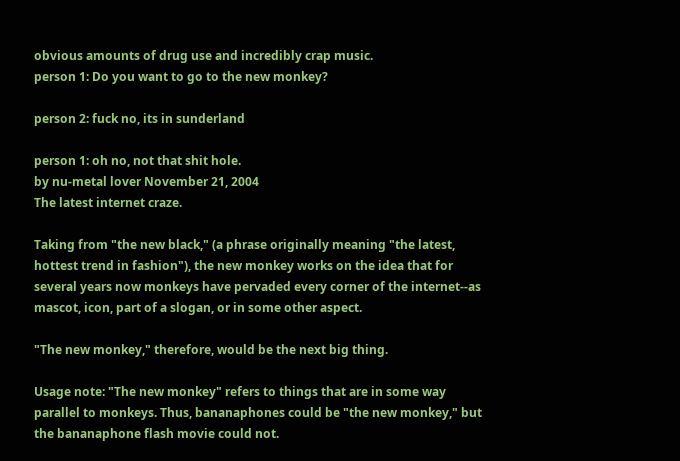obvious amounts of drug use and incredibly crap music.
person 1: Do you want to go to the new monkey?

person 2: fuck no, its in sunderland

person 1: oh no, not that shit hole.
by nu-metal lover November 21, 2004
The latest internet craze.

Taking from "the new black," (a phrase originally meaning "the latest, hottest trend in fashion"), the new monkey works on the idea that for several years now monkeys have pervaded every corner of the internet--as mascot, icon, part of a slogan, or in some other aspect.

"The new monkey," therefore, would be the next big thing.

Usage note: "The new monkey" refers to things that are in some way parallel to monkeys. Thus, bananaphones could be "the new monkey," but the bananaphone flash movie could not.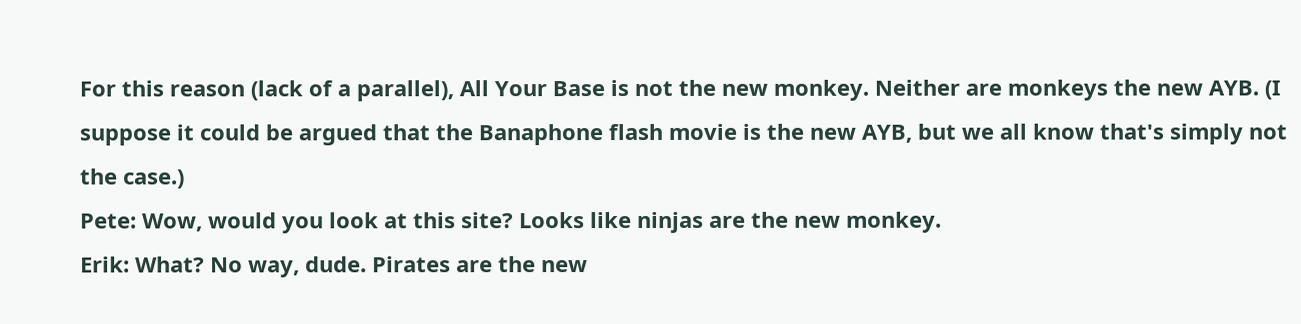For this reason (lack of a parallel), All Your Base is not the new monkey. Neither are monkeys the new AYB. (I suppose it could be argued that the Banaphone flash movie is the new AYB, but we all know that's simply not the case.)
Pete: Wow, would you look at this site? Looks like ninjas are the new monkey.
Erik: What? No way, dude. Pirates are the new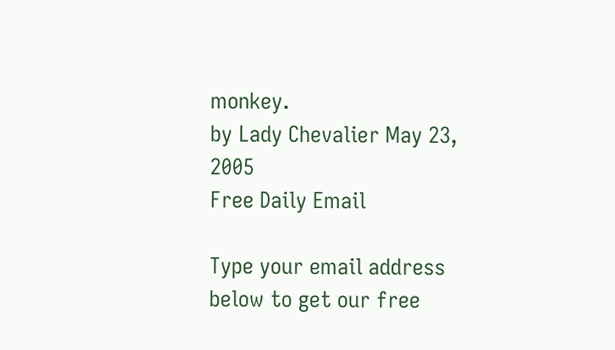monkey.
by Lady Chevalier May 23, 2005
Free Daily Email

Type your email address below to get our free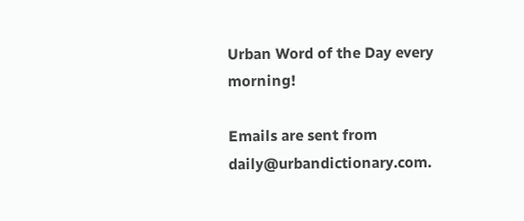Urban Word of the Day every morning!

Emails are sent from daily@urbandictionary.com.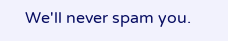We'll never spam you.